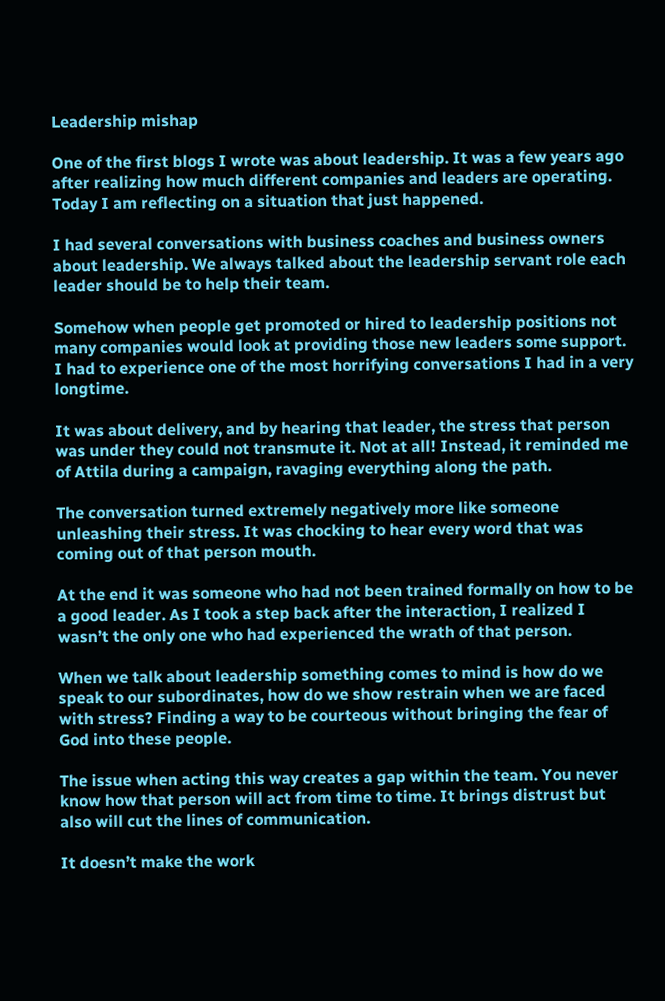Leadership mishap

One of the first blogs I wrote was about leadership. It was a few years ago after realizing how much different companies and leaders are operating. Today I am reflecting on a situation that just happened.

I had several conversations with business coaches and business owners about leadership. We always talked about the leadership servant role each leader should be to help their team.

Somehow when people get promoted or hired to leadership positions not many companies would look at providing those new leaders some support. I had to experience one of the most horrifying conversations I had in a very longtime.

It was about delivery, and by hearing that leader, the stress that person was under they could not transmute it. Not at all! Instead, it reminded me of Attila during a campaign, ravaging everything along the path.

The conversation turned extremely negatively more like someone unleashing their stress. It was chocking to hear every word that was coming out of that person mouth.

At the end it was someone who had not been trained formally on how to be a good leader. As I took a step back after the interaction, I realized I wasn’t the only one who had experienced the wrath of that person.

When we talk about leadership something comes to mind is how do we speak to our subordinates, how do we show restrain when we are faced with stress? Finding a way to be courteous without bringing the fear of God into these people.

The issue when acting this way creates a gap within the team. You never know how that person will act from time to time. It brings distrust but also will cut the lines of communication.

It doesn’t make the work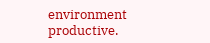environment productive.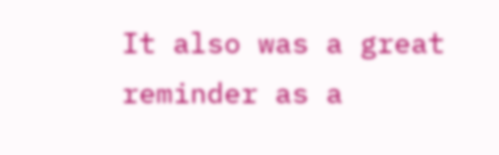It also was a great reminder as a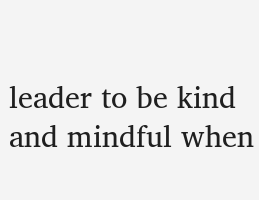leader to be kind and mindful when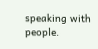speaking with people.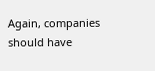Again, companies should have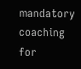mandatory coaching for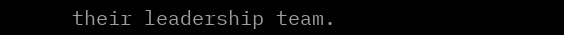their leadership team.